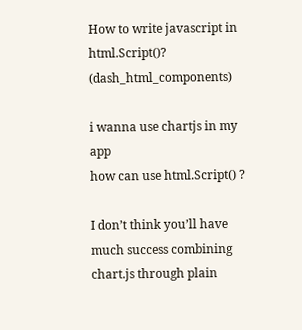How to write javascript in html.Script()? (dash_html_components)

i wanna use chartjs in my app
how can use html.Script() ?

I don’t think you’ll have much success combining chart.js through plain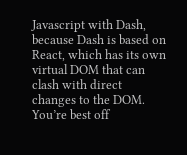Javascript with Dash, because Dash is based on React, which has its own virtual DOM that can clash with direct changes to the DOM. You’re best off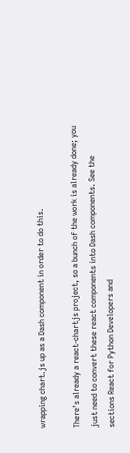wrapping chart.js up as a Dash component in order to do this.

There’s already a react-chartjs project, so a bunch of the work is already done; you just need to convert these react components into Dash components. See the sections React for Python Developers and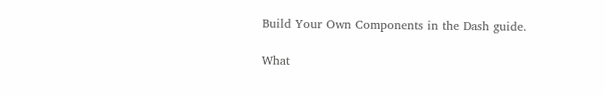Build Your Own Components in the Dash guide.

What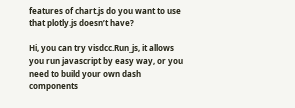features of chart.js do you want to use that plotly.js doesn’t have?

Hi, you can try visdcc.Run_js, it allows you run javascript by easy way, or you need to build your own dash components